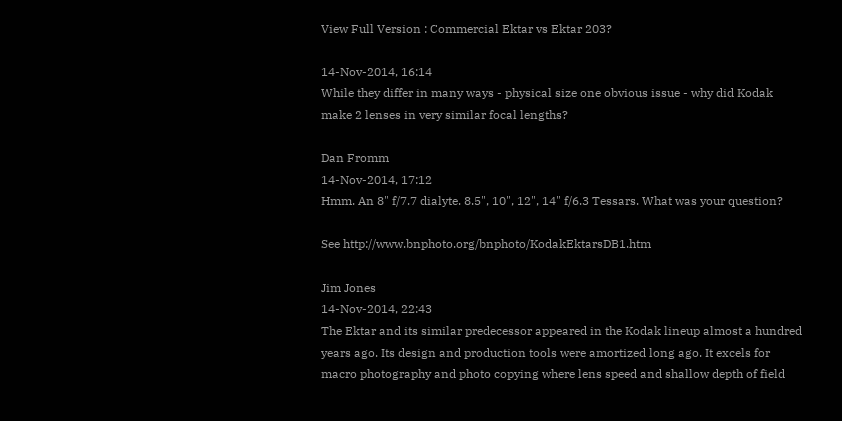View Full Version : Commercial Ektar vs Ektar 203?

14-Nov-2014, 16:14
While they differ in many ways - physical size one obvious issue - why did Kodak make 2 lenses in very similar focal lengths?

Dan Fromm
14-Nov-2014, 17:12
Hmm. An 8" f/7.7 dialyte. 8.5", 10", 12", 14" f/6.3 Tessars. What was your question?

See http://www.bnphoto.org/bnphoto/KodakEktarsDB1.htm

Jim Jones
14-Nov-2014, 22:43
The Ektar and its similar predecessor appeared in the Kodak lineup almost a hundred years ago. Its design and production tools were amortized long ago. It excels for macro photography and photo copying where lens speed and shallow depth of field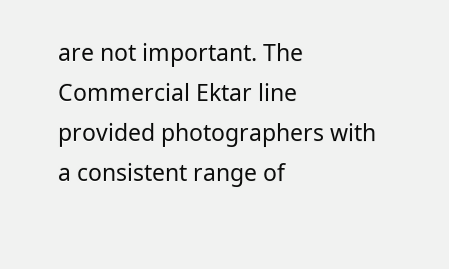are not important. The Commercial Ektar line provided photographers with a consistent range of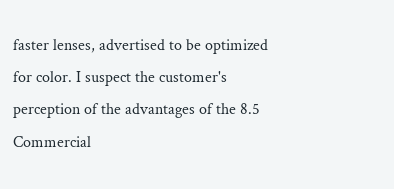faster lenses, advertised to be optimized for color. I suspect the customer's perception of the advantages of the 8.5 Commercial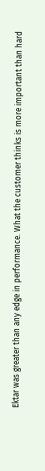Ektar was greater than any edge in performance. What the customer thinks is more important than hard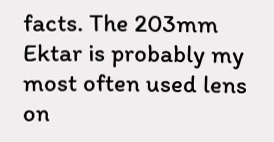facts. The 203mm Ektar is probably my most often used lens on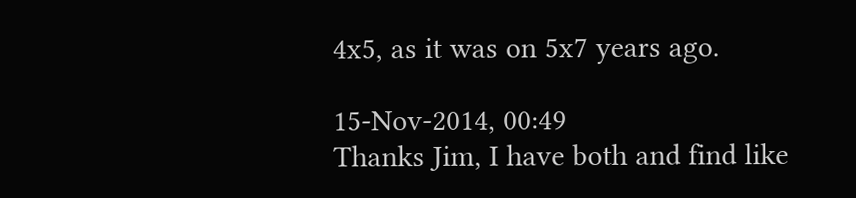4x5, as it was on 5x7 years ago.

15-Nov-2014, 00:49
Thanks Jim, I have both and find like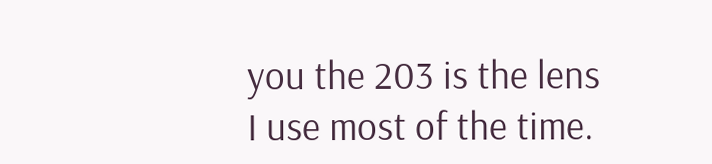you the 203 is the lens I use most of the time.